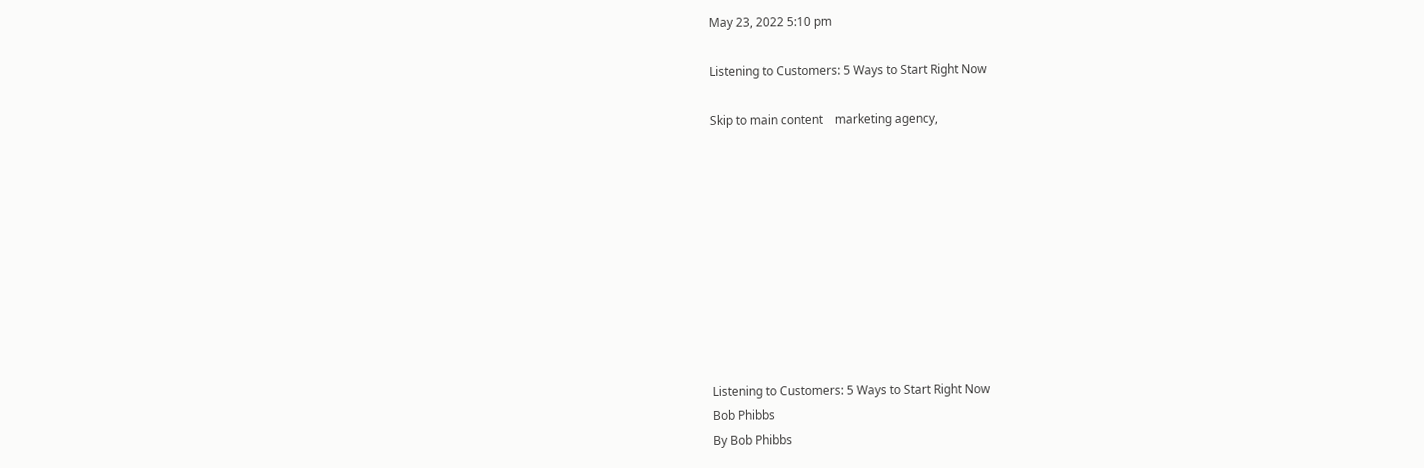May 23, 2022 5:10 pm

Listening to Customers: 5 Ways to Start Right Now

Skip to main content    marketing agency,










Listening to Customers: 5 Ways to Start Right Now
Bob Phibbs
By Bob Phibbs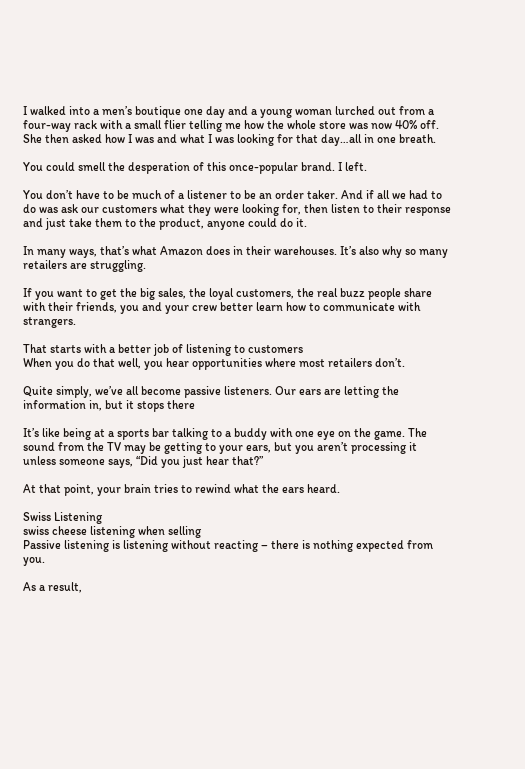I walked into a men’s boutique one day and a young woman lurched out from a four-way rack with a small flier telling me how the whole store was now 40% off. She then asked how I was and what I was looking for that day…all in one breath.

You could smell the desperation of this once-popular brand. I left.

You don’t have to be much of a listener to be an order taker. And if all we had to do was ask our customers what they were looking for, then listen to their response and just take them to the product, anyone could do it.

In many ways, that’s what Amazon does in their warehouses. It’s also why so many retailers are struggling.

If you want to get the big sales, the loyal customers, the real buzz people share with their friends, you and your crew better learn how to communicate with strangers.

That starts with a better job of listening to customers
When you do that well, you hear opportunities where most retailers don’t.

Quite simply, we’ve all become passive listeners. Our ears are letting the information in, but it stops there

It’s like being at a sports bar talking to a buddy with one eye on the game. The sound from the TV may be getting to your ears, but you aren’t processing it unless someone says, “Did you just hear that?”

At that point, your brain tries to rewind what the ears heard.

Swiss Listening
swiss cheese listening when selling
Passive listening is listening without reacting – there is nothing expected from you.

As a result,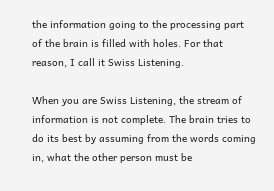the information going to the processing part of the brain is filled with holes. For that reason, I call it Swiss Listening.

When you are Swiss Listening, the stream of information is not complete. The brain tries to do its best by assuming from the words coming in, what the other person must be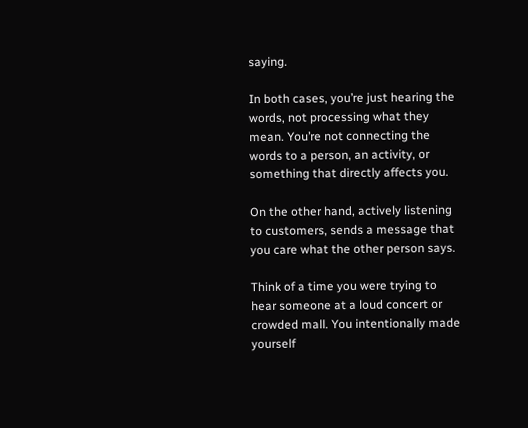saying.

In both cases, you’re just hearing the words, not processing what they mean. You’re not connecting the words to a person, an activity, or something that directly affects you.

On the other hand, actively listening to customers, sends a message that you care what the other person says.

Think of a time you were trying to hear someone at a loud concert or crowded mall. You intentionally made yourself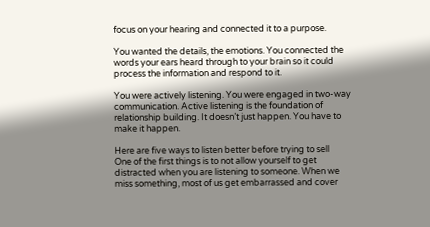focus on your hearing and connected it to a purpose.

You wanted the details, the emotions. You connected the words your ears heard through to your brain so it could process the information and respond to it.

You were actively listening. You were engaged in two-way communication. Active listening is the foundation of relationship building. It doesn’t just happen. You have to make it happen.

Here are five ways to listen better before trying to sell
One of the first things is to not allow yourself to get distracted when you are listening to someone. When we miss something, most of us get embarrassed and cover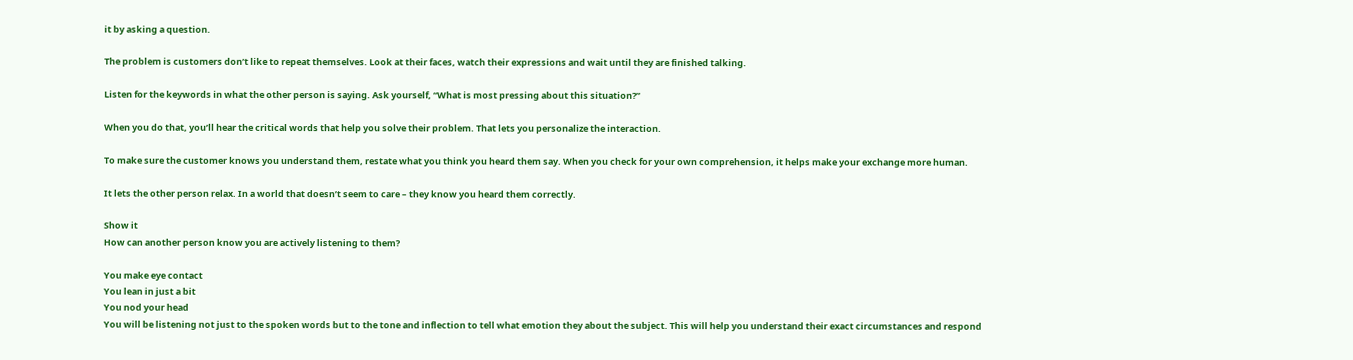it by asking a question.

The problem is customers don’t like to repeat themselves. Look at their faces, watch their expressions and wait until they are finished talking.

Listen for the keywords in what the other person is saying. Ask yourself, “What is most pressing about this situation?”

When you do that, you’ll hear the critical words that help you solve their problem. That lets you personalize the interaction.

To make sure the customer knows you understand them, restate what you think you heard them say. When you check for your own comprehension, it helps make your exchange more human.

It lets the other person relax. In a world that doesn’t seem to care – they know you heard them correctly.

Show it
How can another person know you are actively listening to them?

You make eye contact
You lean in just a bit
You nod your head
You will be listening not just to the spoken words but to the tone and inflection to tell what emotion they about the subject. This will help you understand their exact circumstances and respond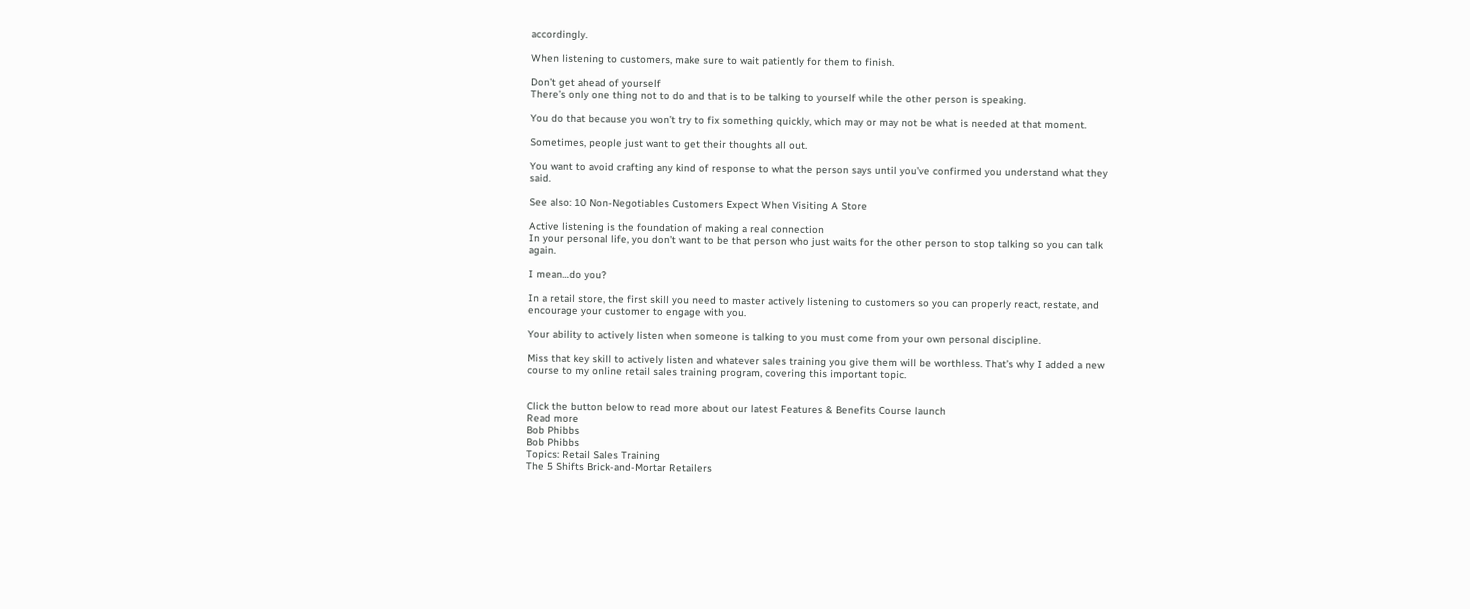accordingly.

When listening to customers, make sure to wait patiently for them to finish.

Don’t get ahead of yourself
There’s only one thing not to do and that is to be talking to yourself while the other person is speaking.

You do that because you won’t try to fix something quickly, which may or may not be what is needed at that moment.

Sometimes, people just want to get their thoughts all out.

You want to avoid crafting any kind of response to what the person says until you’ve confirmed you understand what they said.

See also: 10 Non-Negotiables Customers Expect When Visiting A Store

Active listening is the foundation of making a real connection
In your personal life, you don’t want to be that person who just waits for the other person to stop talking so you can talk again.

I mean…do you?

In a retail store, the first skill you need to master actively listening to customers so you can properly react, restate, and encourage your customer to engage with you.

Your ability to actively listen when someone is talking to you must come from your own personal discipline.

Miss that key skill to actively listen and whatever sales training you give them will be worthless. That’s why I added a new course to my online retail sales training program, covering this important topic.


Click the button below to read more about our latest Features & Benefits Course launch
Read more
Bob Phibbs
Bob Phibbs
Topics: Retail Sales Training
The 5 Shifts Brick-and-Mortar Retailers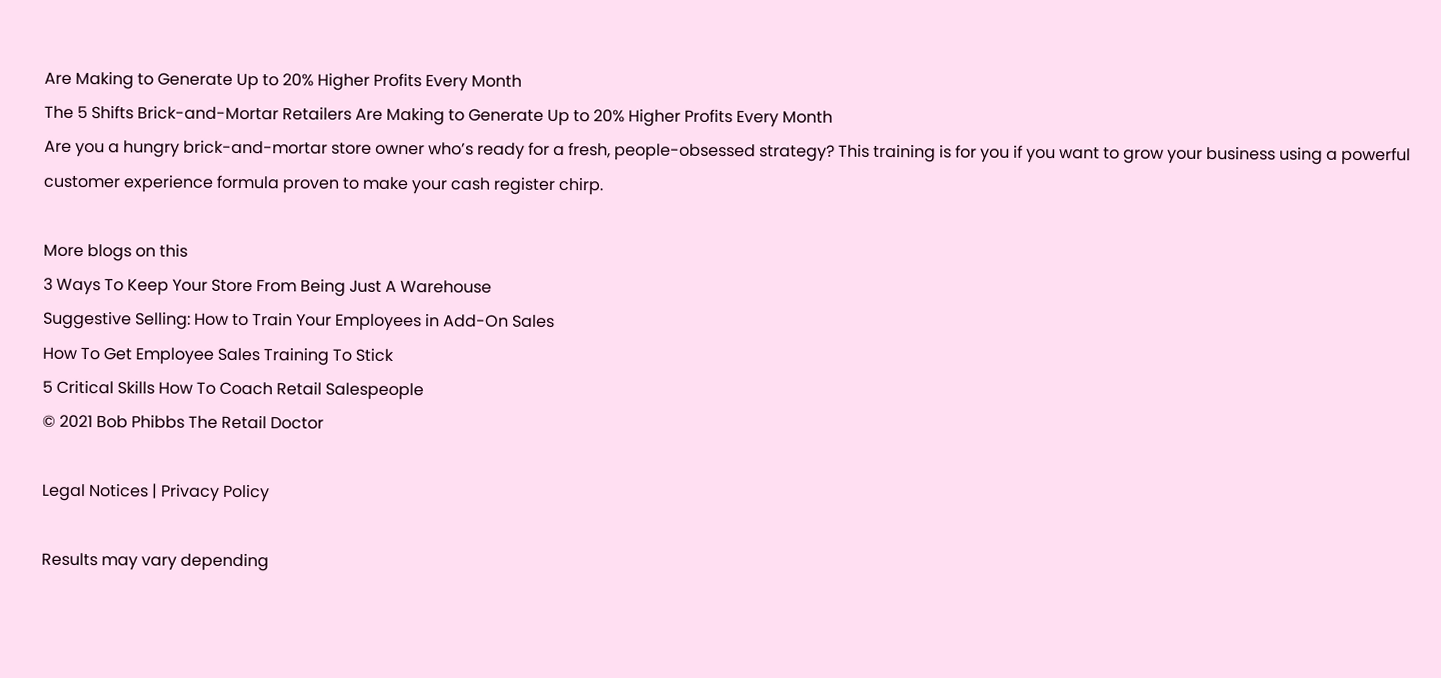Are Making to Generate Up to 20% Higher Profits Every Month
The 5 Shifts Brick-and-Mortar Retailers Are Making to Generate Up to 20% Higher Profits Every Month
Are you a hungry brick-and-mortar store owner who’s ready for a fresh, people-obsessed strategy? This training is for you if you want to grow your business using a powerful customer experience formula proven to make your cash register chirp.

More blogs on this
3 Ways To Keep Your Store From Being Just A Warehouse
Suggestive Selling: How to Train Your Employees in Add-On Sales
How To Get Employee Sales Training To Stick
5 Critical Skills How To Coach Retail Salespeople
© 2021 Bob Phibbs The Retail Doctor

Legal Notices | Privacy Policy

Results may vary depending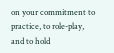on your commitment to practice, to role-play,
and to hold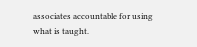associates accountable for using what is taught.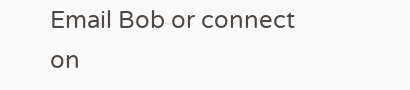Email Bob or connect on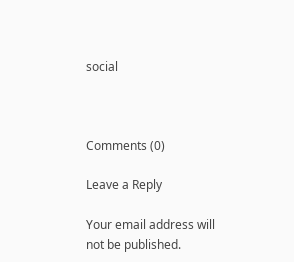social



Comments (0)

Leave a Reply

Your email address will not be published.